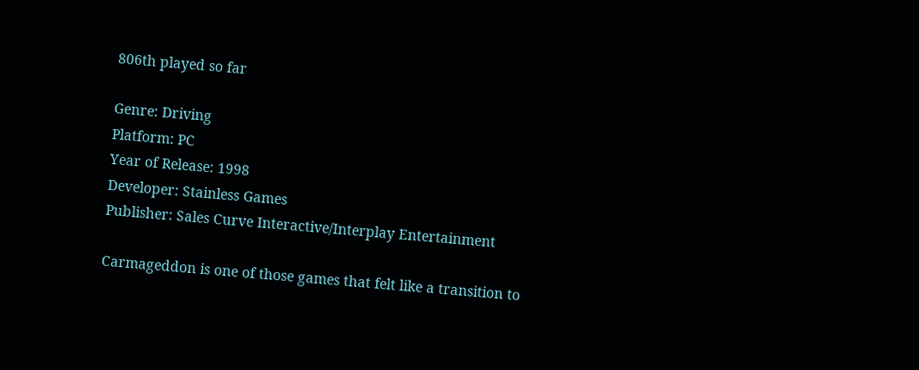806th played so far

Genre: Driving
Platform: PC
Year of Release: 1998
Developer: Stainless Games
Publisher: Sales Curve Interactive/Interplay Entertainment

Carmageddon is one of those games that felt like a transition to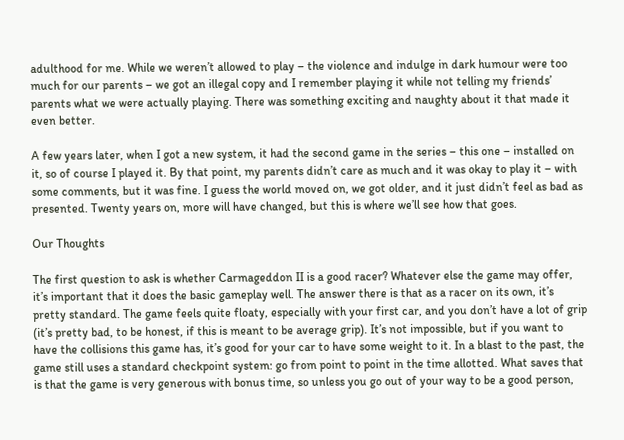adulthood for me. While we weren’t allowed to play – the violence and indulge in dark humour were too much for our parents – we got an illegal copy and I remember playing it while not telling my friends’ parents what we were actually playing. There was something exciting and naughty about it that made it even better.

A few years later, when I got a new system, it had the second game in the series – this one – installed on it, so of course I played it. By that point, my parents didn’t care as much and it was okay to play it – with some comments, but it was fine. I guess the world moved on, we got older, and it just didn’t feel as bad as presented. Twenty years on, more will have changed, but this is where we’ll see how that goes.

Our Thoughts

The first question to ask is whether Carmageddon II is a good racer? Whatever else the game may offer, it’s important that it does the basic gameplay well. The answer there is that as a racer on its own, it’s pretty standard. The game feels quite floaty, especially with your first car, and you don’t have a lot of grip (it’s pretty bad, to be honest, if this is meant to be average grip). It’s not impossible, but if you want to have the collisions this game has, it’s good for your car to have some weight to it. In a blast to the past, the game still uses a standard checkpoint system: go from point to point in the time allotted. What saves that is that the game is very generous with bonus time, so unless you go out of your way to be a good person,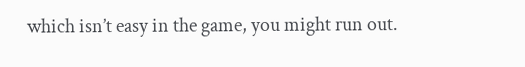which isn’t easy in the game, you might run out.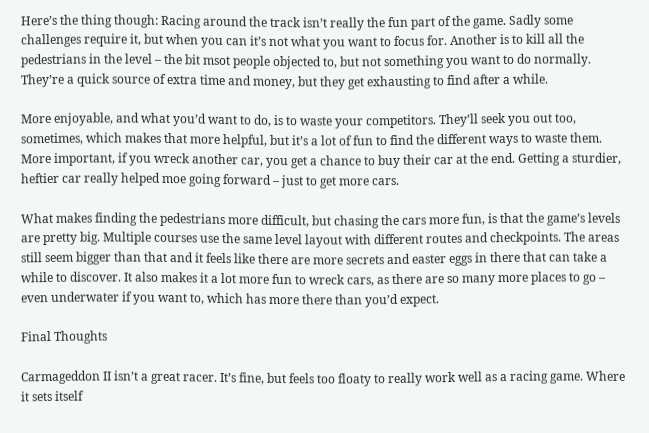Here’s the thing though: Racing around the track isn’t really the fun part of the game. Sadly some challenges require it, but when you can it’s not what you want to focus for. Another is to kill all the pedestrians in the level – the bit msot people objected to, but not something you want to do normally. They’re a quick source of extra time and money, but they get exhausting to find after a while.

More enjoyable, and what you’d want to do, is to waste your competitors. They’ll seek you out too, sometimes, which makes that more helpful, but it’s a lot of fun to find the different ways to waste them. More important, if you wreck another car, you get a chance to buy their car at the end. Getting a sturdier, heftier car really helped moe going forward – just to get more cars.

What makes finding the pedestrians more difficult, but chasing the cars more fun, is that the game’s levels are pretty big. Multiple courses use the same level layout with different routes and checkpoints. The areas still seem bigger than that and it feels like there are more secrets and easter eggs in there that can take a while to discover. It also makes it a lot more fun to wreck cars, as there are so many more places to go – even underwater if you want to, which has more there than you’d expect.

Final Thoughts

Carmageddon II isn’t a great racer. It’s fine, but feels too floaty to really work well as a racing game. Where it sets itself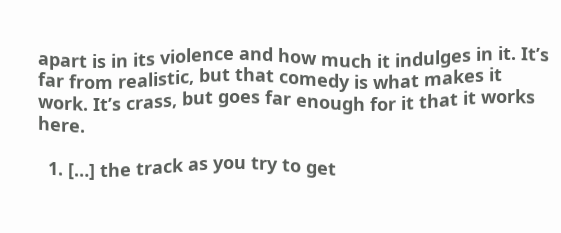apart is in its violence and how much it indulges in it. It’s far from realistic, but that comedy is what makes it work. It’s crass, but goes far enough for it that it works here.

  1. […] the track as you try to get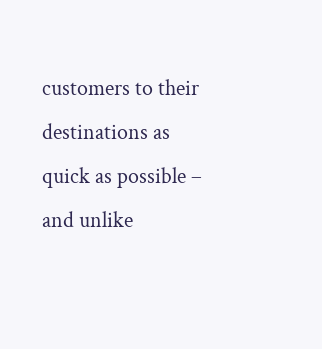customers to their destinations as quick as possible – and unlike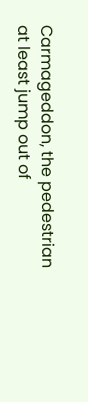Carmageddon, the pedestrian at least jump out of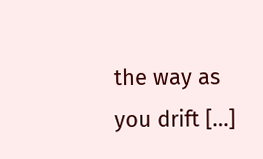the way as you drift […]